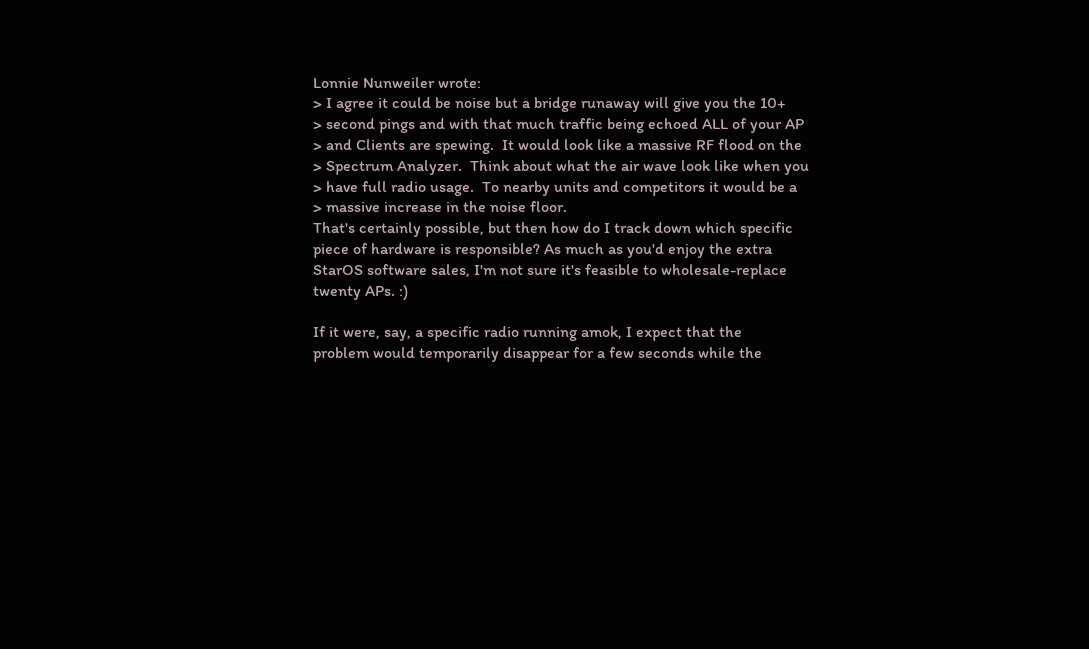Lonnie Nunweiler wrote:
> I agree it could be noise but a bridge runaway will give you the 10+
> second pings and with that much traffic being echoed ALL of your AP
> and Clients are spewing.  It would look like a massive RF flood on the
> Spectrum Analyzer.  Think about what the air wave look like when you
> have full radio usage.  To nearby units and competitors it would be a
> massive increase in the noise floor.
That's certainly possible, but then how do I track down which specific
piece of hardware is responsible? As much as you'd enjoy the extra
StarOS software sales, I'm not sure it's feasible to wholesale-replace
twenty APs. :)

If it were, say, a specific radio running amok, I expect that the
problem would temporarily disappear for a few seconds while the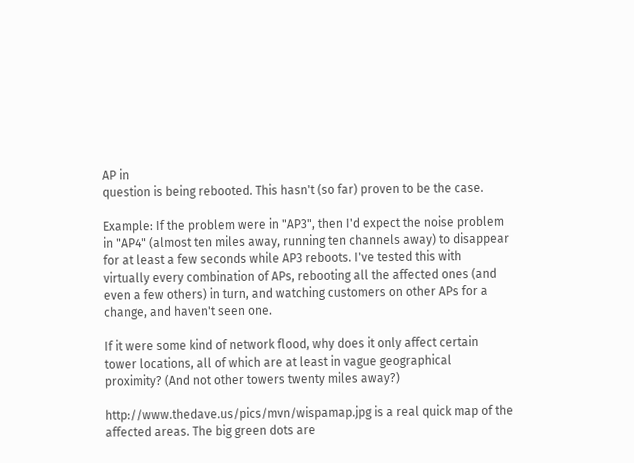AP in
question is being rebooted. This hasn't (so far) proven to be the case.

Example: If the problem were in "AP3", then I'd expect the noise problem
in "AP4" (almost ten miles away, running ten channels away) to disappear
for at least a few seconds while AP3 reboots. I've tested this with
virtually every combination of APs, rebooting all the affected ones (and
even a few others) in turn, and watching customers on other APs for a
change, and haven't seen one.

If it were some kind of network flood, why does it only affect certain
tower locations, all of which are at least in vague geographical
proximity? (And not other towers twenty miles away?)

http://www.thedave.us/pics/mvn/wispamap.jpg is a real quick map of the
affected areas. The big green dots are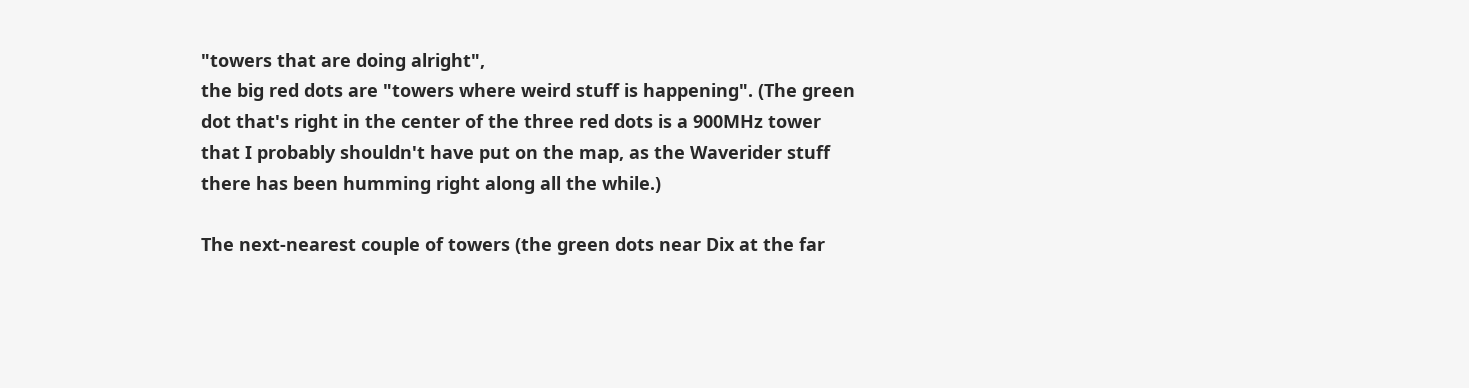"towers that are doing alright",
the big red dots are "towers where weird stuff is happening". (The green
dot that's right in the center of the three red dots is a 900MHz tower
that I probably shouldn't have put on the map, as the Waverider stuff
there has been humming right along all the while.)

The next-nearest couple of towers (the green dots near Dix at the far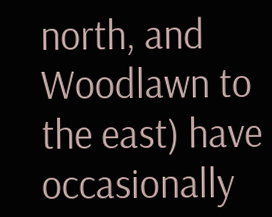north, and Woodlawn to the east) have occasionally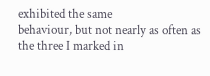exhibited the same
behaviour, but not nearly as often as the three I marked in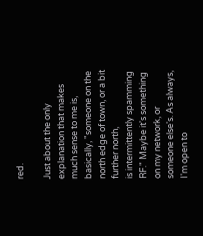red.

Just about the only explanation that makes much sense to me is,
basically, "someone on the north edge of town, or a bit further north,
is intermittently spamming RF." Maybe it's something on my network, or
someone else's. As always, I'm open to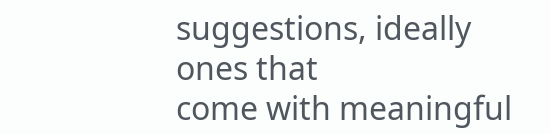suggestions, ideally ones that
come with meaningful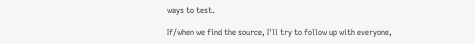ways to test.

If/when we find the source, I'll try to follow up with everyone,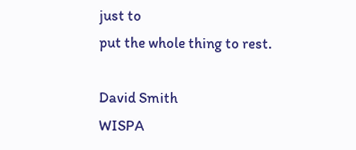just to
put the whole thing to rest.

David Smith
WISPA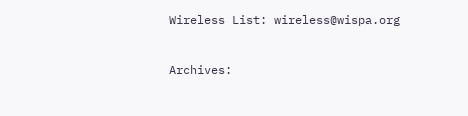Wireless List: wireless@wispa.org


Archives: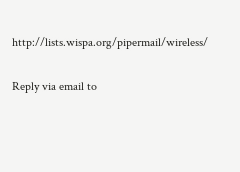http://lists.wispa.org/pipermail/wireless/

Reply via email to